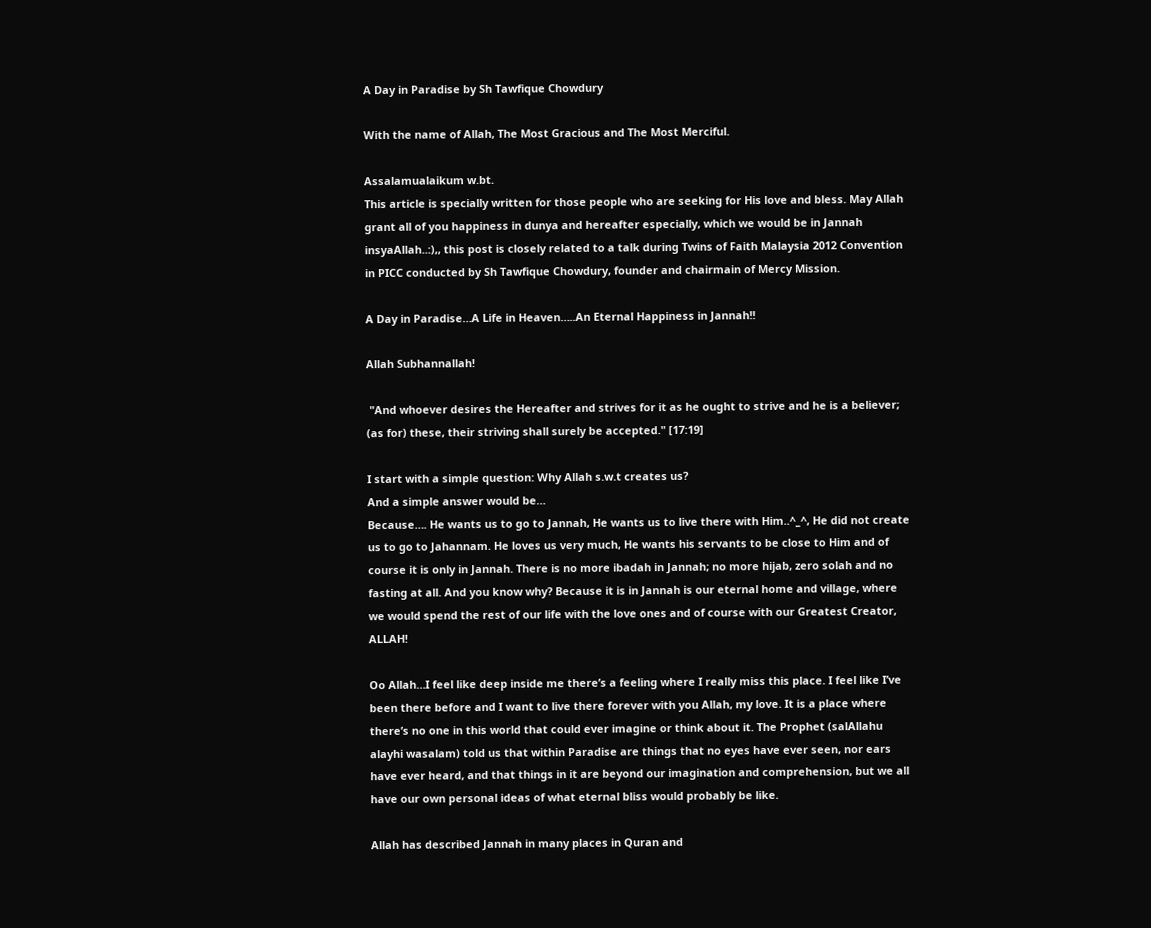A Day in Paradise by Sh Tawfique Chowdury

With the name of Allah, The Most Gracious and The Most Merciful.

Assalamualaikum w.bt.
This article is specially written for those people who are seeking for His love and bless. May Allah grant all of you happiness in dunya and hereafter especially, which we would be in Jannah insyaAllah..:),, this post is closely related to a talk during Twins of Faith Malaysia 2012 Convention in PICC conducted by Sh Tawfique Chowdury, founder and chairmain of Mercy Mission.

A Day in Paradise…A Life in Heaven…..An Eternal Happiness in Jannah!!

Allah Subhannallah!

 "And whoever desires the Hereafter and strives for it as he ought to strive and he is a believer; (as for) these, their striving shall surely be accepted." [17:19]

I start with a simple question: Why Allah s.w.t creates us?
And a simple answer would be…
Because…. He wants us to go to Jannah, He wants us to live there with Him..^_^, He did not create us to go to Jahannam. He loves us very much, He wants his servants to be close to Him and of course it is only in Jannah. There is no more ibadah in Jannah; no more hijab, zero solah and no fasting at all. And you know why? Because it is in Jannah is our eternal home and village, where we would spend the rest of our life with the love ones and of course with our Greatest Creator, ALLAH!

Oo Allah…I feel like deep inside me there’s a feeling where I really miss this place. I feel like I’ve been there before and I want to live there forever with you Allah, my love. It is a place where there’s no one in this world that could ever imagine or think about it. The Prophet (salAllahu alayhi wasalam) told us that within Paradise are things that no eyes have ever seen, nor ears have ever heard, and that things in it are beyond our imagination and comprehension, but we all have our own personal ideas of what eternal bliss would probably be like.

Allah has described Jannah in many places in Quran and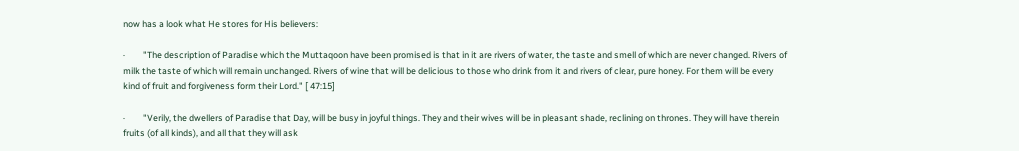now has a look what He stores for His believers:

·         "The description of Paradise which the Muttaqoon have been promised is that in it are rivers of water, the taste and smell of which are never changed. Rivers of milk the taste of which will remain unchanged. Rivers of wine that will be delicious to those who drink from it and rivers of clear, pure honey. For them will be every kind of fruit and forgiveness form their Lord." [ 47:15]

·         "Verily, the dwellers of Paradise that Day, will be busy in joyful things. They and their wives will be in pleasant shade, reclining on thrones. They will have therein fruits (of all kinds), and all that they will ask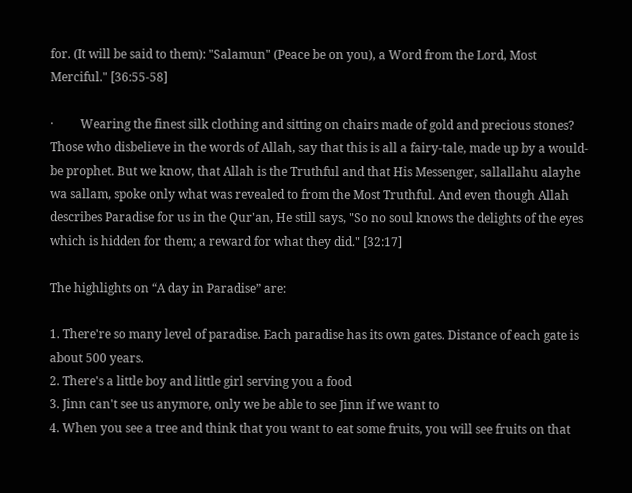for. (It will be said to them): "Salamun" (Peace be on you), a Word from the Lord, Most Merciful." [36:55-58]

·         Wearing the finest silk clothing and sitting on chairs made of gold and precious stones? Those who disbelieve in the words of Allah, say that this is all a fairy-tale, made up by a would-be prophet. But we know, that Allah is the Truthful and that His Messenger, sallallahu alayhe wa sallam, spoke only what was revealed to from the Most Truthful. And even though Allah describes Paradise for us in the Qur'an, He still says, "So no soul knows the delights of the eyes which is hidden for them; a reward for what they did." [32:17]

The highlights on “A day in Paradise” are:

1. There're so many level of paradise. Each paradise has its own gates. Distance of each gate is about 500 years.
2. There's a little boy and little girl serving you a food
3. Jinn can't see us anymore, only we be able to see Jinn if we want to
4. When you see a tree and think that you want to eat some fruits, you will see fruits on that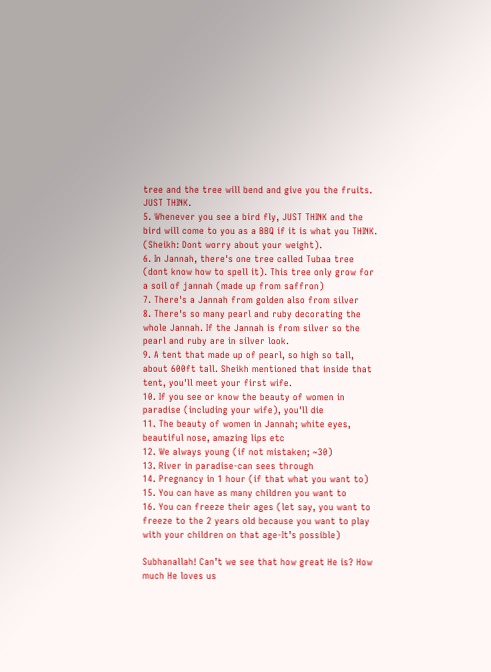tree and the tree will bend and give you the fruits. JUST THINK.
5. Whenever you see a bird fly, JUST THINK and the bird will come to you as a BBQ if it is what you THINK. (Sheikh: Dont worry about your weight).
6. In Jannah, there's one tree called Tubaa tree (dont know how to spell it). This tree only grow for a soil of jannah (made up from saffron)
7. There's a Jannah from golden also from silver
8. There's so many pearl and ruby decorating the whole Jannah. If the Jannah is from silver so the pearl and ruby are in silver look.
9. A tent that made up of pearl, so high so tall, about 600ft tall. Sheikh mentioned that inside that tent, you'll meet your first wife.
10. If you see or know the beauty of women in paradise (including your wife), you'll die
11. The beauty of women in Jannah; white eyes, beautiful nose, amazing lips etc
12. We always young (if not mistaken; ~30)
13. River in paradise-can sees through
14. Pregnancy in 1 hour (if that what you want to)
15. You can have as many children you want to
16. You can freeze their ages (let say, you want to freeze to the 2 years old because you want to play with your children on that age-It’s possible)

Subhanallah! Can’t we see that how great He is? How much He loves us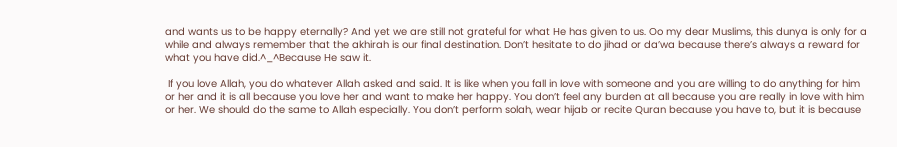and wants us to be happy eternally? And yet we are still not grateful for what He has given to us. Oo my dear Muslims, this dunya is only for a while and always remember that the akhirah is our final destination. Don’t hesitate to do jihad or da’wa because there’s always a reward for what you have did.^_^Because He saw it.

 If you love Allah, you do whatever Allah asked and said. It is like when you fall in love with someone and you are willing to do anything for him or her and it is all because you love her and want to make her happy. You don’t feel any burden at all because you are really in love with him or her. We should do the same to Allah especially. You don’t perform solah, wear hijab or recite Quran because you have to, but it is because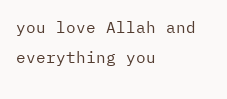you love Allah and everything you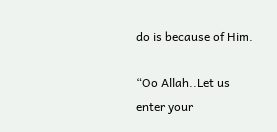do is because of Him.

“Oo Allah..Let us enter your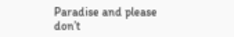Paradise and please don’t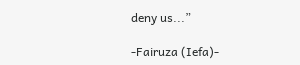deny us...”

-Fairuza (Iefa)-